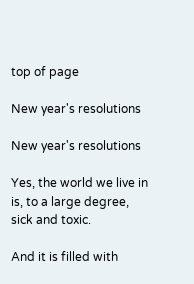top of page

New year's resolutions

New year's resolutions

Yes, the world we live in is, to a large degree, sick and toxic.

And it is filled with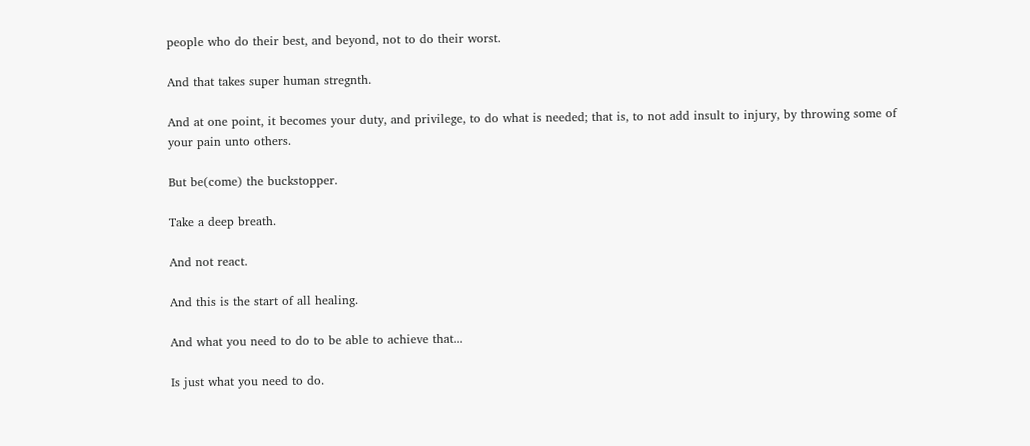people who do their best, and beyond, not to do their worst.

And that takes super human stregnth.

And at one point, it becomes your duty, and privilege, to do what is needed; that is, to not add insult to injury, by throwing some of your pain unto others.

But be(come) the buckstopper.

Take a deep breath.

And not react.

And this is the start of all healing.

And what you need to do to be able to achieve that...

Is just what you need to do.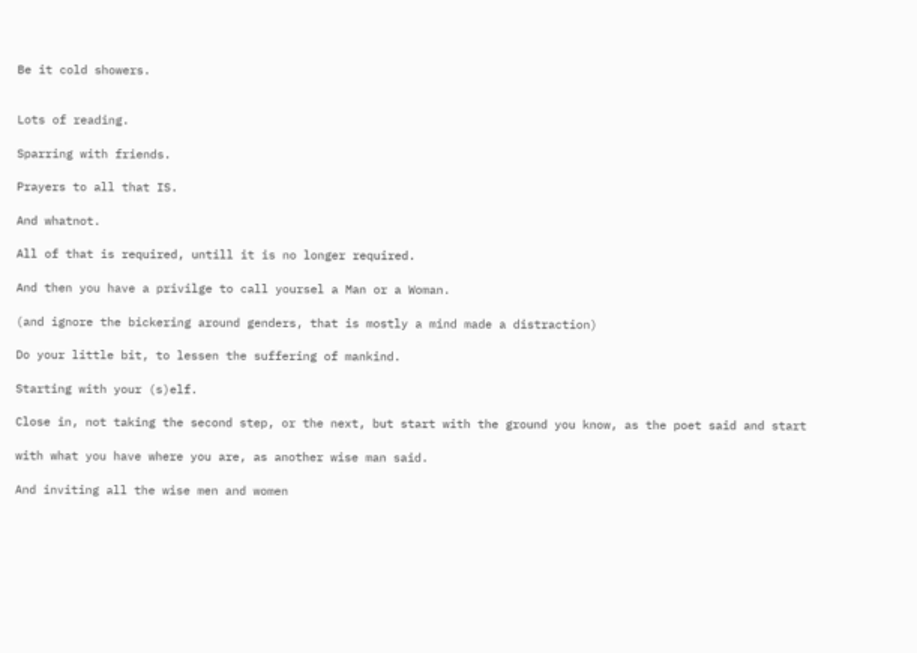Be it cold showers.


Lots of reading.

Sparring with friends.

Prayers to all that IS.

And whatnot.

All of that is required, untill it is no longer required.

And then you have a privilge to call yoursel a Man or a Woman.

(and ignore the bickering around genders, that is mostly a mind made a distraction)

Do your little bit, to lessen the suffering of mankind.

Starting with your (s)elf.

Close in, not taking the second step, or the next, but start with the ground you know, as the poet said and start

with what you have where you are, as another wise man said.

And inviting all the wise men and women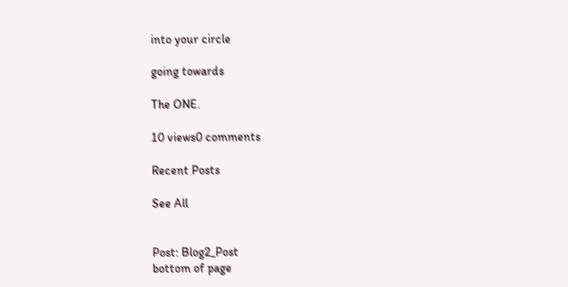into your circle

going towards

The ONE.

10 views0 comments

Recent Posts

See All


Post: Blog2_Post
bottom of page